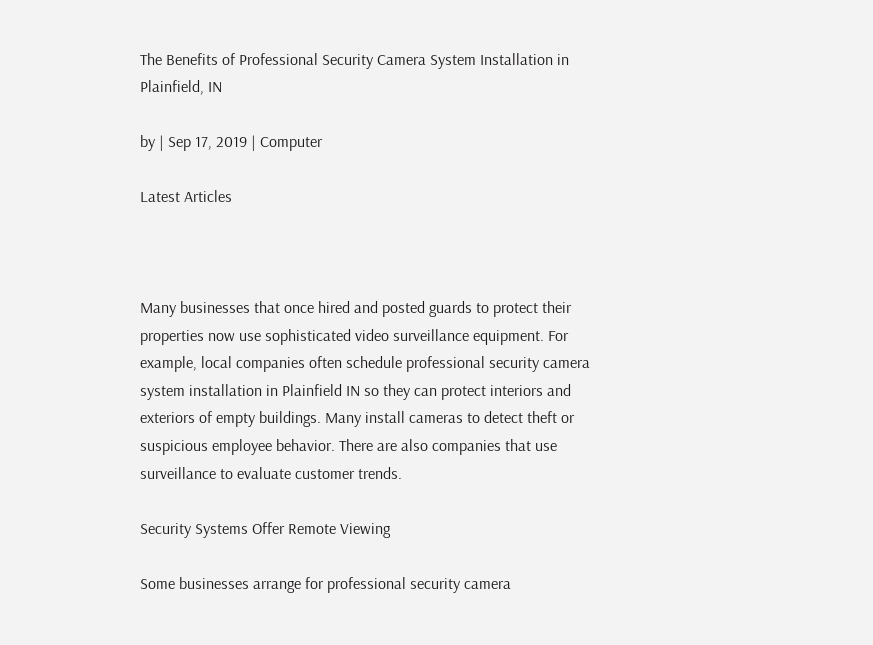The Benefits of Professional Security Camera System Installation in Plainfield, IN

by | Sep 17, 2019 | Computer

Latest Articles



Many businesses that once hired and posted guards to protect their properties now use sophisticated video surveillance equipment. For example, local companies often schedule professional security camera system installation in Plainfield IN so they can protect interiors and exteriors of empty buildings. Many install cameras to detect theft or suspicious employee behavior. There are also companies that use surveillance to evaluate customer trends.

Security Systems Offer Remote Viewing

Some businesses arrange for professional security camera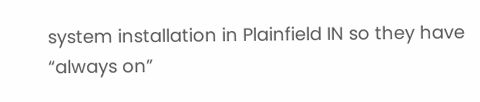system installation in Plainfield IN so they have “always on”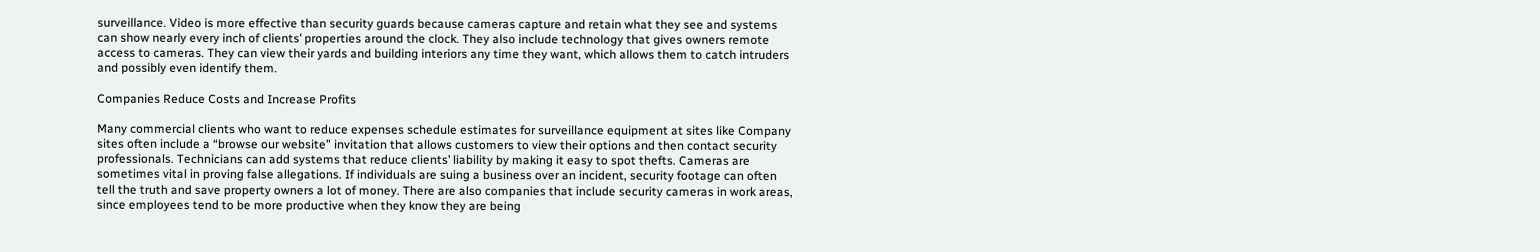surveillance. Video is more effective than security guards because cameras capture and retain what they see and systems can show nearly every inch of clients’ properties around the clock. They also include technology that gives owners remote access to cameras. They can view their yards and building interiors any time they want, which allows them to catch intruders and possibly even identify them.

Companies Reduce Costs and Increase Profits

Many commercial clients who want to reduce expenses schedule estimates for surveillance equipment at sites like Company sites often include a “browse our website” invitation that allows customers to view their options and then contact security professionals. Technicians can add systems that reduce clients’ liability by making it easy to spot thefts. Cameras are sometimes vital in proving false allegations. If individuals are suing a business over an incident, security footage can often tell the truth and save property owners a lot of money. There are also companies that include security cameras in work areas, since employees tend to be more productive when they know they are being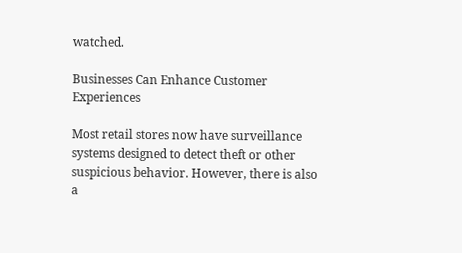watched.

Businesses Can Enhance Customer Experiences

Most retail stores now have surveillance systems designed to detect theft or other suspicious behavior. However, there is also a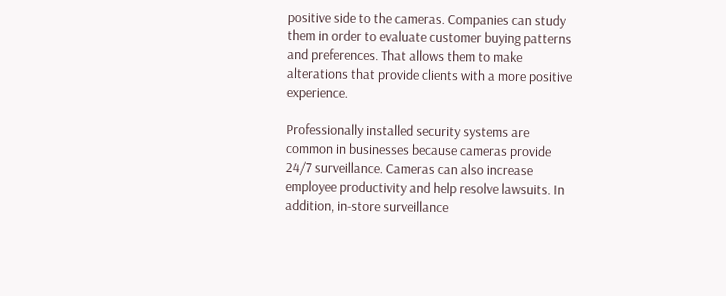positive side to the cameras. Companies can study them in order to evaluate customer buying patterns and preferences. That allows them to make alterations that provide clients with a more positive experience.

Professionally installed security systems are common in businesses because cameras provide 24/7 surveillance. Cameras can also increase employee productivity and help resolve lawsuits. In addition, in-store surveillance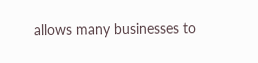allows many businesses to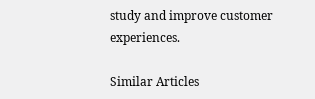study and improve customer experiences.

Similar Articles